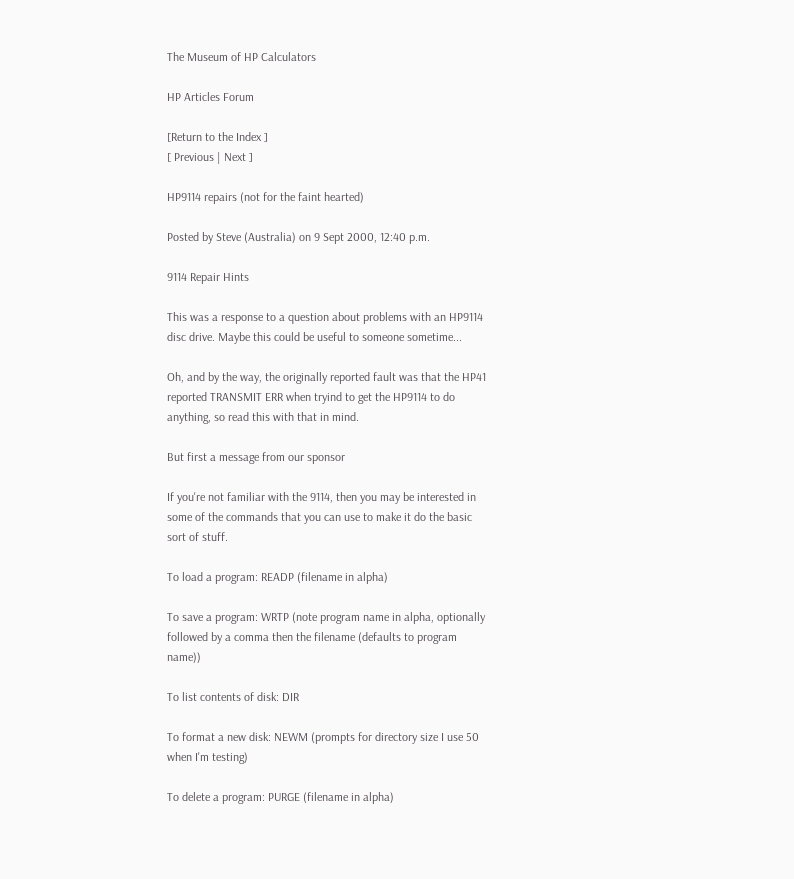The Museum of HP Calculators

HP Articles Forum

[Return to the Index ]
[ Previous | Next ]

HP9114 repairs (not for the faint hearted)

Posted by Steve (Australia) on 9 Sept 2000, 12:40 p.m.

9114 Repair Hints

This was a response to a question about problems with an HP9114 disc drive. Maybe this could be useful to someone sometime...

Oh, and by the way, the originally reported fault was that the HP41 reported TRANSMIT ERR when tryind to get the HP9114 to do anything, so read this with that in mind.

But first a message from our sponsor

If you're not familiar with the 9114, then you may be interested in some of the commands that you can use to make it do the basic sort of stuff.

To load a program: READP (filename in alpha)

To save a program: WRTP (note program name in alpha, optionally followed by a comma then the filename (defaults to program name))

To list contents of disk: DIR

To format a new disk: NEWM (prompts for directory size I use 50 when I'm testing)

To delete a program: PURGE (filename in alpha)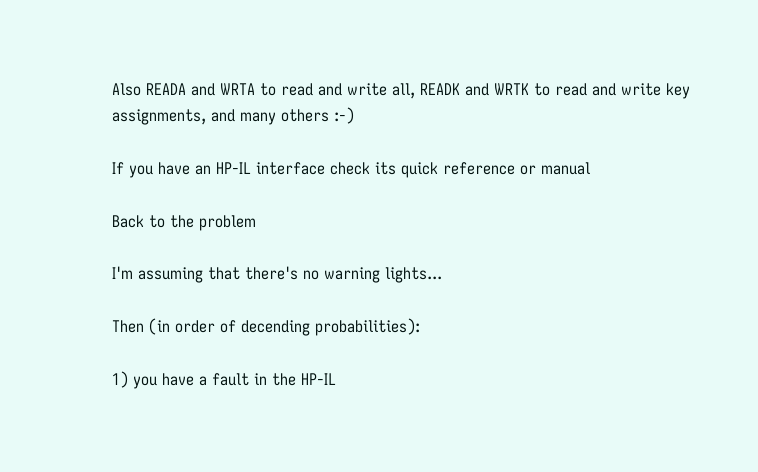Also READA and WRTA to read and write all, READK and WRTK to read and write key assignments, and many others :-)

If you have an HP-IL interface check its quick reference or manual

Back to the problem

I'm assuming that there's no warning lights...

Then (in order of decending probabilities):

1) you have a fault in the HP-IL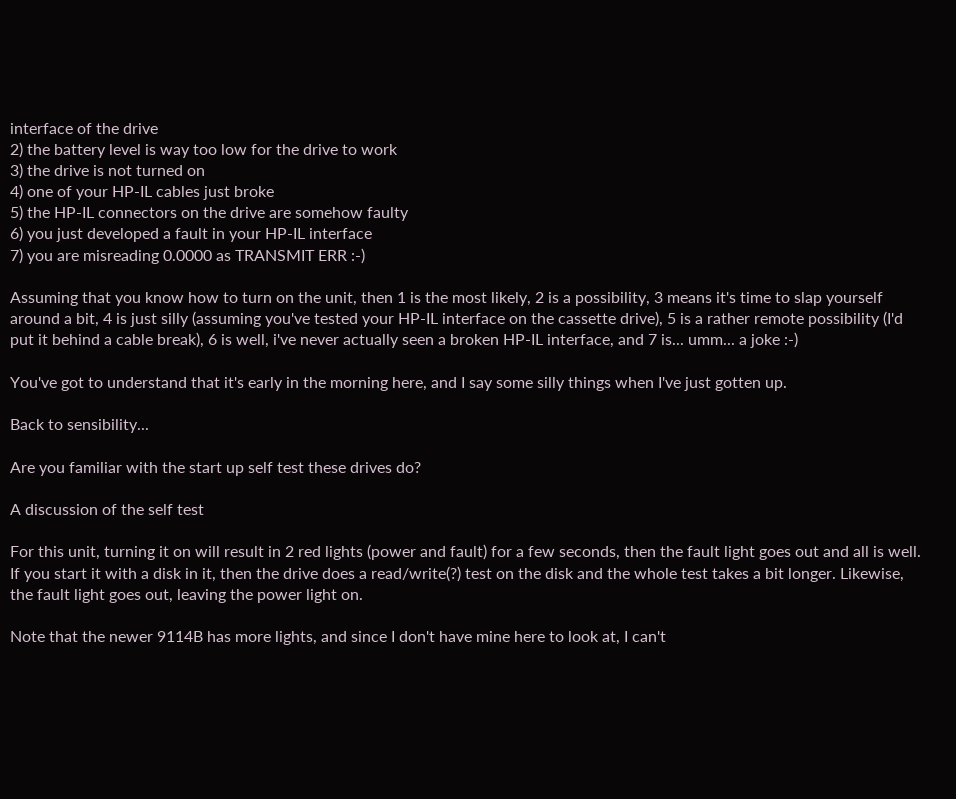interface of the drive
2) the battery level is way too low for the drive to work
3) the drive is not turned on
4) one of your HP-IL cables just broke
5) the HP-IL connectors on the drive are somehow faulty
6) you just developed a fault in your HP-IL interface
7) you are misreading 0.0000 as TRANSMIT ERR :-)

Assuming that you know how to turn on the unit, then 1 is the most likely, 2 is a possibility, 3 means it's time to slap yourself around a bit, 4 is just silly (assuming you've tested your HP-IL interface on the cassette drive), 5 is a rather remote possibility (I'd put it behind a cable break), 6 is well, i've never actually seen a broken HP-IL interface, and 7 is... umm... a joke :-)

You've got to understand that it's early in the morning here, and I say some silly things when I've just gotten up.

Back to sensibility...

Are you familiar with the start up self test these drives do?

A discussion of the self test

For this unit, turning it on will result in 2 red lights (power and fault) for a few seconds, then the fault light goes out and all is well. If you start it with a disk in it, then the drive does a read/write(?) test on the disk and the whole test takes a bit longer. Likewise, the fault light goes out, leaving the power light on.

Note that the newer 9114B has more lights, and since I don't have mine here to look at, I can't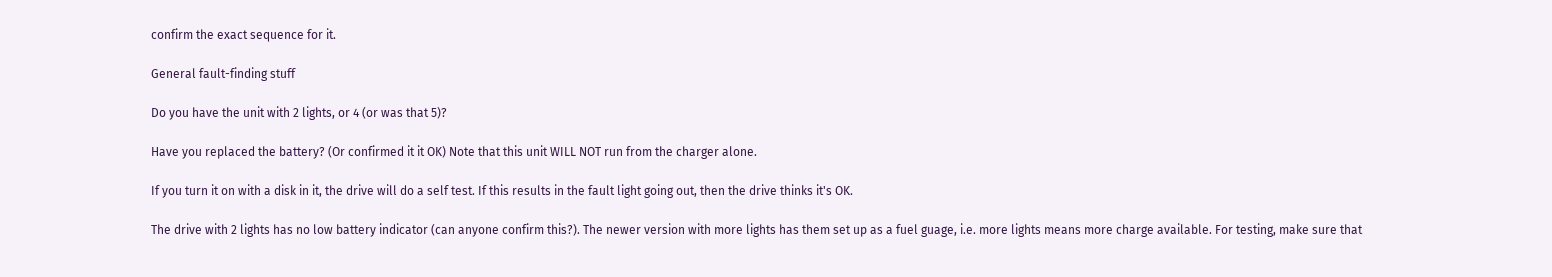confirm the exact sequence for it.

General fault-finding stuff

Do you have the unit with 2 lights, or 4 (or was that 5)?

Have you replaced the battery? (Or confirmed it it OK) Note that this unit WILL NOT run from the charger alone.

If you turn it on with a disk in it, the drive will do a self test. If this results in the fault light going out, then the drive thinks it's OK.

The drive with 2 lights has no low battery indicator (can anyone confirm this?). The newer version with more lights has them set up as a fuel guage, i.e. more lights means more charge available. For testing, make sure that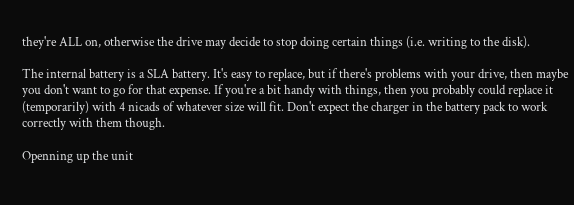they're ALL on, otherwise the drive may decide to stop doing certain things (i.e. writing to the disk).

The internal battery is a SLA battery. It's easy to replace, but if there's problems with your drive, then maybe you don't want to go for that expense. If you're a bit handy with things, then you probably could replace it (temporarily) with 4 nicads of whatever size will fit. Don't expect the charger in the battery pack to work correctly with them though.

Openning up the unit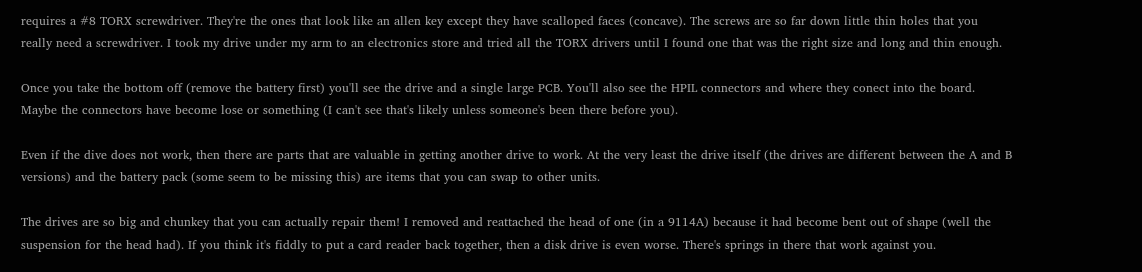requires a #8 TORX screwdriver. They're the ones that look like an allen key except they have scalloped faces (concave). The screws are so far down little thin holes that you really need a screwdriver. I took my drive under my arm to an electronics store and tried all the TORX drivers until I found one that was the right size and long and thin enough.

Once you take the bottom off (remove the battery first) you'll see the drive and a single large PCB. You'll also see the HPIL connectors and where they conect into the board. Maybe the connectors have become lose or something (I can't see that's likely unless someone's been there before you).

Even if the dive does not work, then there are parts that are valuable in getting another drive to work. At the very least the drive itself (the drives are different between the A and B versions) and the battery pack (some seem to be missing this) are items that you can swap to other units.

The drives are so big and chunkey that you can actually repair them! I removed and reattached the head of one (in a 9114A) because it had become bent out of shape (well the suspension for the head had). If you think it's fiddly to put a card reader back together, then a disk drive is even worse. There's springs in there that work against you.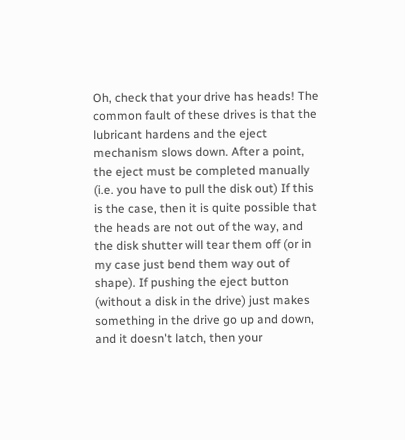Oh, check that your drive has heads! The common fault of these drives is that the lubricant hardens and the eject mechanism slows down. After a point, the eject must be completed manually (i.e. you have to pull the disk out) If this is the case, then it is quite possible that the heads are not out of the way, and the disk shutter will tear them off (or in my case just bend them way out of shape). If pushing the eject button (without a disk in the drive) just makes something in the drive go up and down, and it doesn't latch, then your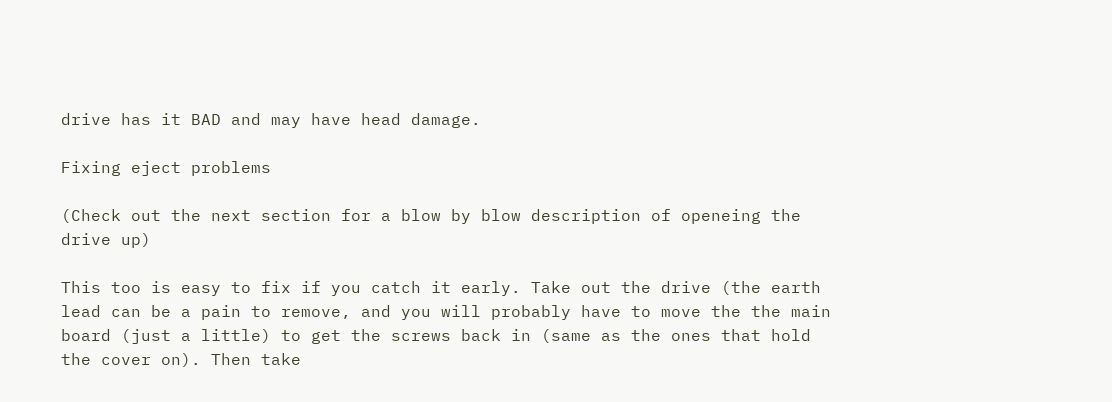drive has it BAD and may have head damage.

Fixing eject problems

(Check out the next section for a blow by blow description of openeing the drive up)

This too is easy to fix if you catch it early. Take out the drive (the earth lead can be a pain to remove, and you will probably have to move the the main board (just a little) to get the screws back in (same as the ones that hold the cover on). Then take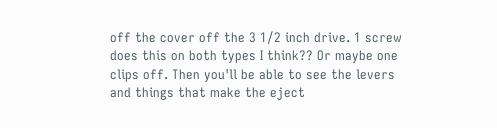off the cover off the 3 1/2 inch drive. 1 screw does this on both types I think?? Or maybe one clips off. Then you'll be able to see the levers and things that make the eject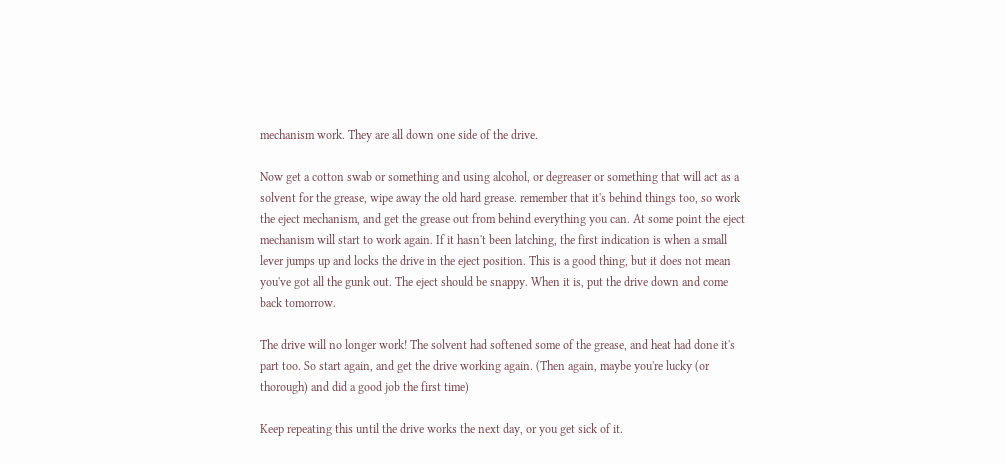mechanism work. They are all down one side of the drive.

Now get a cotton swab or something and using alcohol, or degreaser or something that will act as a solvent for the grease, wipe away the old hard grease. remember that it's behind things too, so work the eject mechanism, and get the grease out from behind everything you can. At some point the eject mechanism will start to work again. If it hasn't been latching, the first indication is when a small lever jumps up and locks the drive in the eject position. This is a good thing, but it does not mean you've got all the gunk out. The eject should be snappy. When it is, put the drive down and come back tomorrow.

The drive will no longer work! The solvent had softened some of the grease, and heat had done it's part too. So start again, and get the drive working again. (Then again, maybe you're lucky (or thorough) and did a good job the first time)

Keep repeating this until the drive works the next day, or you get sick of it.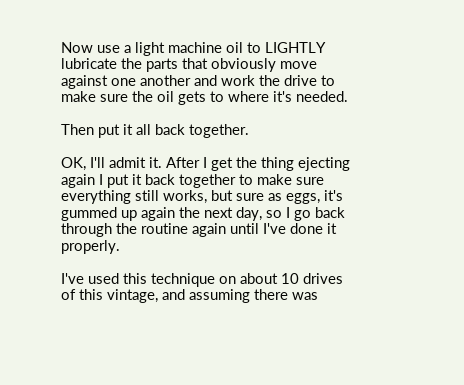Now use a light machine oil to LIGHTLY lubricate the parts that obviously move against one another and work the drive to make sure the oil gets to where it's needed.

Then put it all back together.

OK, I'll admit it. After I get the thing ejecting again I put it back together to make sure everything still works, but sure as eggs, it's gummed up again the next day, so I go back through the routine again until I've done it properly.

I've used this technique on about 10 drives of this vintage, and assuming there was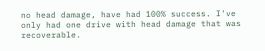no head damage, have had 100% success. I've only had one drive with head damage that was recoverable.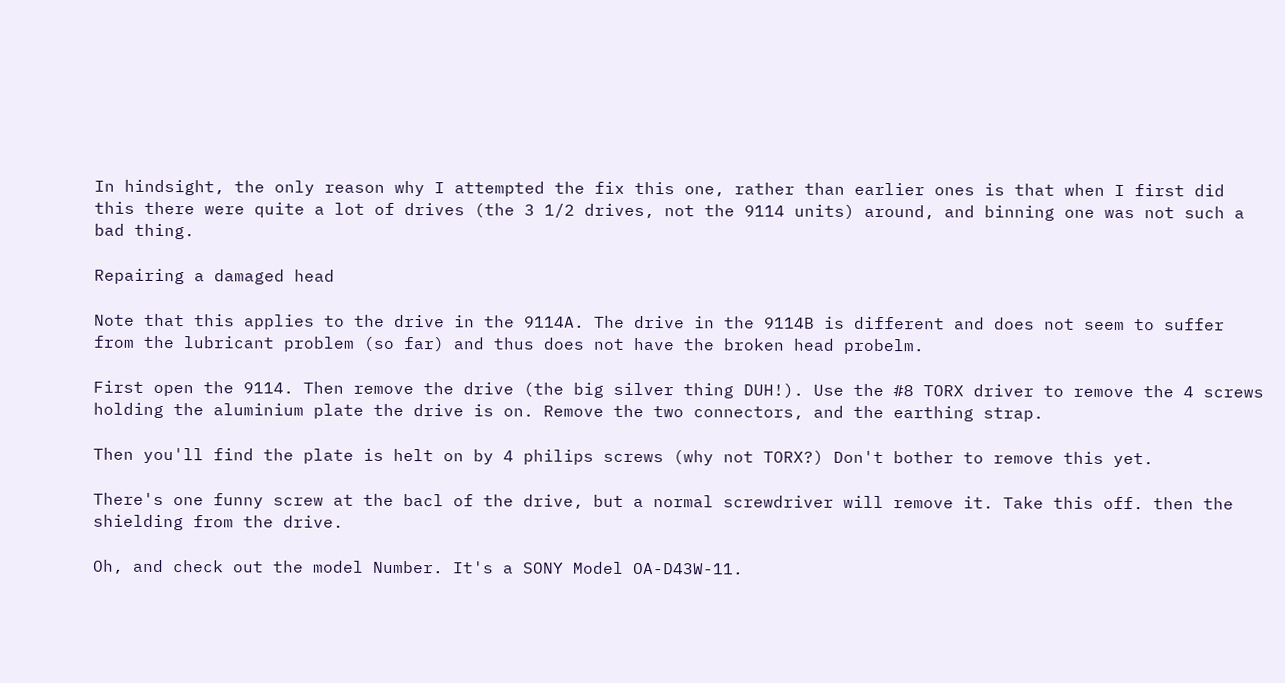In hindsight, the only reason why I attempted the fix this one, rather than earlier ones is that when I first did this there were quite a lot of drives (the 3 1/2 drives, not the 9114 units) around, and binning one was not such a bad thing.

Repairing a damaged head

Note that this applies to the drive in the 9114A. The drive in the 9114B is different and does not seem to suffer from the lubricant problem (so far) and thus does not have the broken head probelm.

First open the 9114. Then remove the drive (the big silver thing DUH!). Use the #8 TORX driver to remove the 4 screws holding the aluminium plate the drive is on. Remove the two connectors, and the earthing strap.

Then you'll find the plate is helt on by 4 philips screws (why not TORX?) Don't bother to remove this yet.

There's one funny screw at the bacl of the drive, but a normal screwdriver will remove it. Take this off. then the shielding from the drive.

Oh, and check out the model Number. It's a SONY Model OA-D43W-11.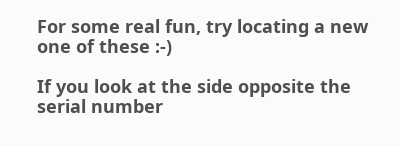For some real fun, try locating a new one of these :-)

If you look at the side opposite the serial number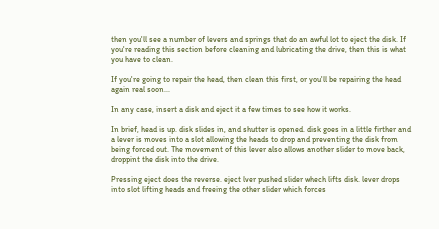then you'll see a number of levers and springs that do an awful lot to eject the disk. If you're reading this section before cleaning and lubricating the drive, then this is what you have to clean.

If you're going to repair the head, then clean this first, or you'll be repairing the head again real soon...

In any case, insert a disk and eject it a few times to see how it works.

In brief, head is up. disk slides in, and shutter is opened. disk goes in a little firther and a lever is moves into a slot allowing the heads to drop and preventing the disk from being forced out. The movement of this lever also allows another slider to move back, droppint the disk into the drive.

Pressing eject does the reverse. eject lver pushed slider whech lifts disk. lever drops into slot lifting heads and freeing the other slider which forces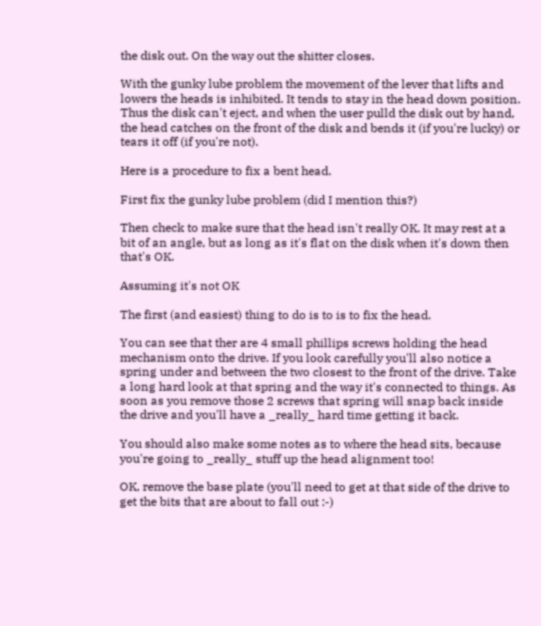the disk out. On the way out the shitter closes.

With the gunky lube problem the movement of the lever that lifts and lowers the heads is inhibited. It tends to stay in the head down position. Thus the disk can't eject, and when the user pulld the disk out by hand, the head catches on the front of the disk and bends it (if you're lucky) or tears it off (if you're not).

Here is a procedure to fix a bent head.

First fix the gunky lube problem (did I mention this?)

Then check to make sure that the head isn't really OK. It may rest at a bit of an angle, but as long as it's flat on the disk when it's down then that's OK.

Assuming it's not OK

The first (and easiest) thing to do is to is to fix the head.

You can see that ther are 4 small phillips screws holding the head mechanism onto the drive. If you look carefully you'll also notice a spring under and between the two closest to the front of the drive. Take a long hard look at that spring and the way it's connected to things. As soon as you remove those 2 screws that spring will snap back inside the drive and you'll have a _really_ hard time getting it back.

You should also make some notes as to where the head sits, because you're going to _really_ stuff up the head alignment too!

OK, remove the base plate (you'll need to get at that side of the drive to get the bits that are about to fall out :-)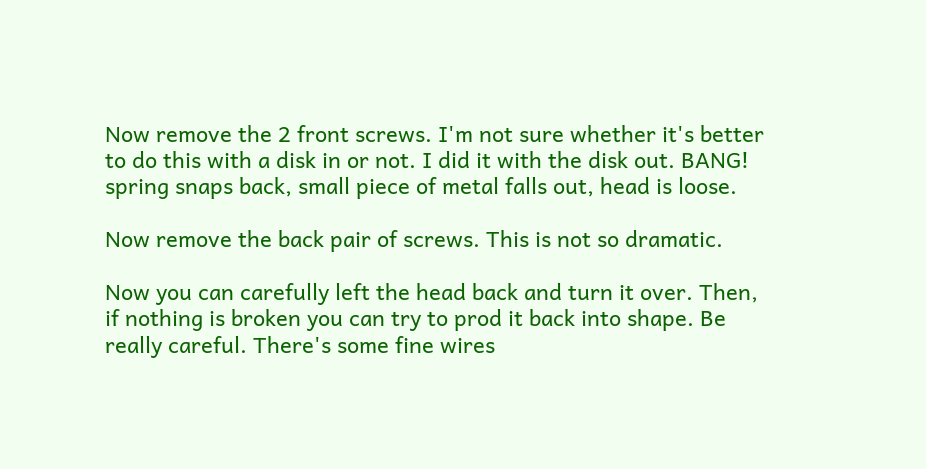Now remove the 2 front screws. I'm not sure whether it's better to do this with a disk in or not. I did it with the disk out. BANG! spring snaps back, small piece of metal falls out, head is loose.

Now remove the back pair of screws. This is not so dramatic.

Now you can carefully left the head back and turn it over. Then, if nothing is broken you can try to prod it back into shape. Be really careful. There's some fine wires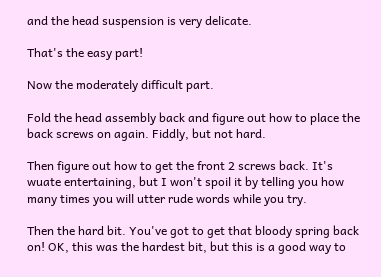and the head suspension is very delicate.

That's the easy part!

Now the moderately difficult part.

Fold the head assembly back and figure out how to place the back screws on again. Fiddly, but not hard.

Then figure out how to get the front 2 screws back. It's wuate entertaining, but I won't spoil it by telling you how many times you will utter rude words while you try.

Then the hard bit. You've got to get that bloody spring back on! OK, this was the hardest bit, but this is a good way to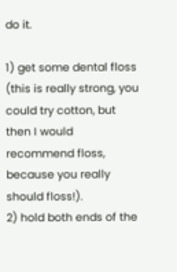do it.

1) get some dental floss (this is really strong, you could try cotton, but then I would recommend floss, because you really should floss!).
2) hold both ends of the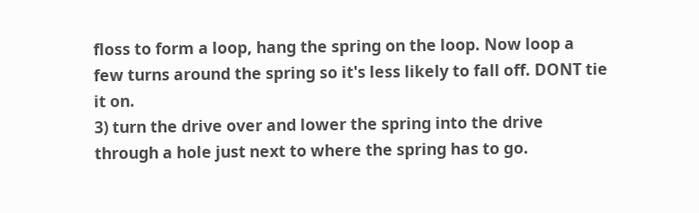floss to form a loop, hang the spring on the loop. Now loop a few turns around the spring so it's less likely to fall off. DONT tie it on.
3) turn the drive over and lower the spring into the drive through a hole just next to where the spring has to go.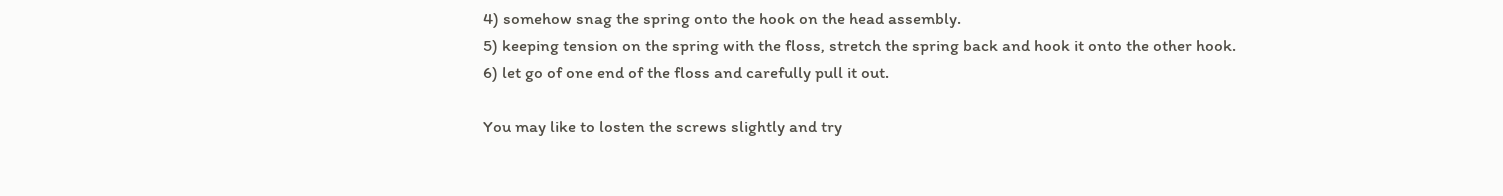4) somehow snag the spring onto the hook on the head assembly.
5) keeping tension on the spring with the floss, stretch the spring back and hook it onto the other hook.
6) let go of one end of the floss and carefully pull it out.

You may like to losten the screws slightly and try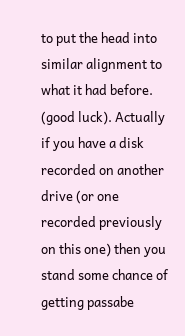to put the head into similar alignment to what it had before. (good luck). Actually if you have a disk recorded on another drive (or one recorded previously on this one) then you stand some chance of getting passabe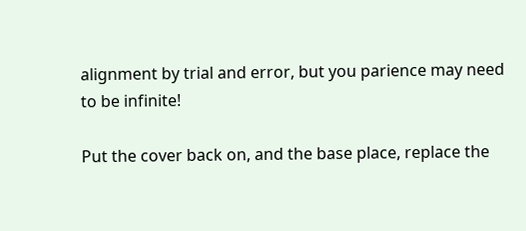alignment by trial and error, but you parience may need to be infinite!

Put the cover back on, and the base place, replace the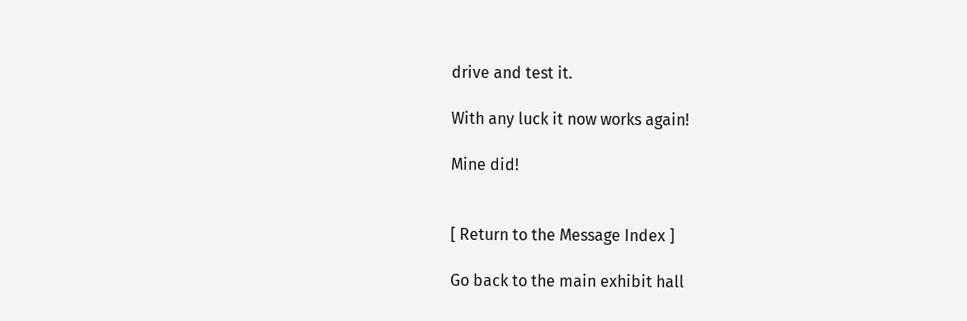drive and test it.

With any luck it now works again!

Mine did!


[ Return to the Message Index ]

Go back to the main exhibit hall